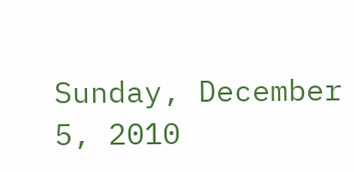Sunday, December 5, 2010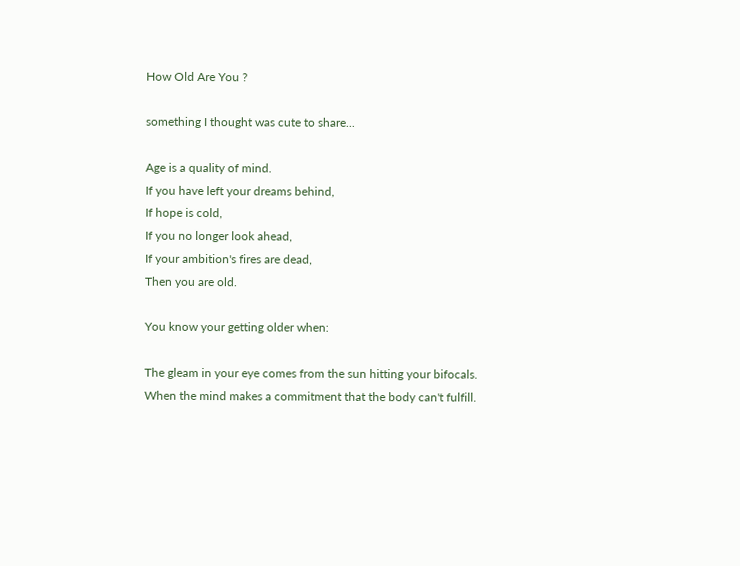How Old Are You ?

something I thought was cute to share...

Age is a quality of mind.
If you have left your dreams behind,
If hope is cold,
If you no longer look ahead,
If your ambition's fires are dead,
Then you are old.

You know your getting older when:

The gleam in your eye comes from the sun hitting your bifocals.
When the mind makes a commitment that the body can't fulfill.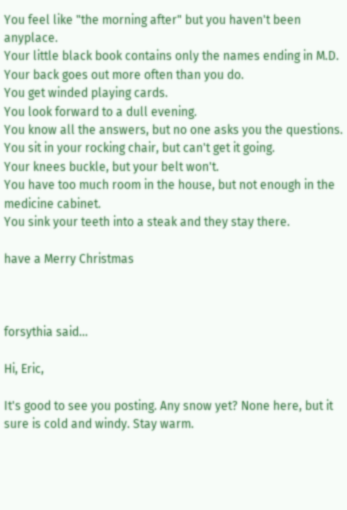You feel like "the morning after" but you haven't been anyplace.
Your little black book contains only the names ending in M.D.
Your back goes out more often than you do.
You get winded playing cards.
You look forward to a dull evening.
You know all the answers, but no one asks you the questions.
You sit in your rocking chair, but can't get it going.
Your knees buckle, but your belt won't.
You have too much room in the house, but not enough in the medicine cabinet.
You sink your teeth into a steak and they stay there.

have a Merry Christmas



forsythia said...

Hi, Eric,

It's good to see you posting. Any snow yet? None here, but it sure is cold and windy. Stay warm.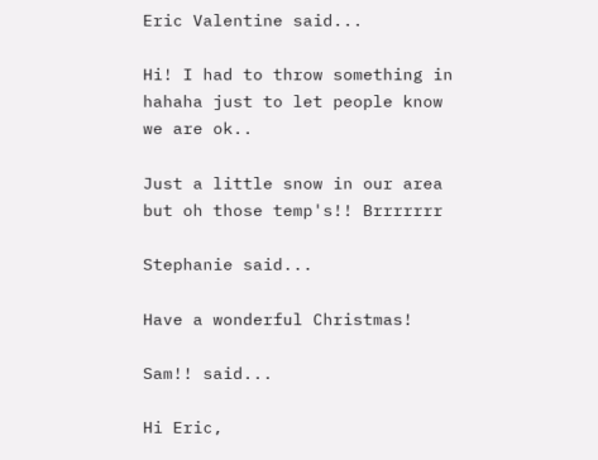Eric Valentine said...

Hi! I had to throw something in hahaha just to let people know we are ok..

Just a little snow in our area but oh those temp's!! Brrrrrrr

Stephanie said...

Have a wonderful Christmas!

Sam!! said...

Hi Eric,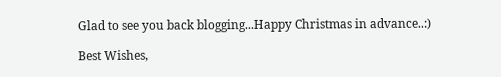Glad to see you back blogging...Happy Christmas in advance..:)

Best Wishes,